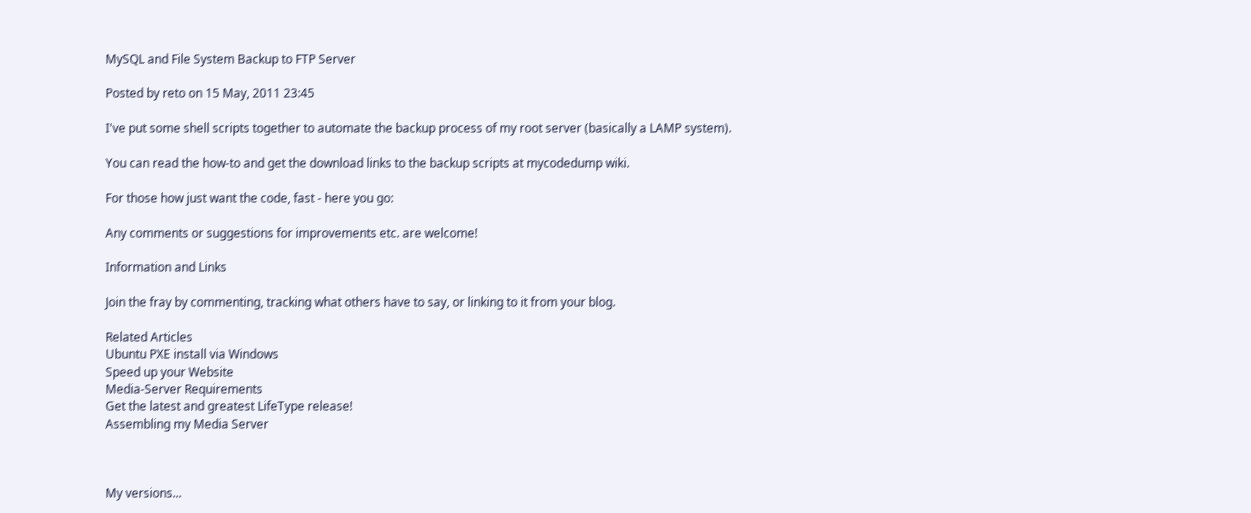MySQL and File System Backup to FTP Server

Posted by reto on 15 May, 2011 23:45

I've put some shell scripts together to automate the backup process of my root server (basically a LAMP system).

You can read the how-to and get the download links to the backup scripts at mycodedump wiki.

For those how just want the code, fast - here you go:

Any comments or suggestions for improvements etc. are welcome!

Information and Links

Join the fray by commenting, tracking what others have to say, or linking to it from your blog.

Related Articles
Ubuntu PXE install via Windows
Speed up your Website
Media-Server Requirements
Get the latest and greatest LifeType release!
Assembling my Media Server



My versions...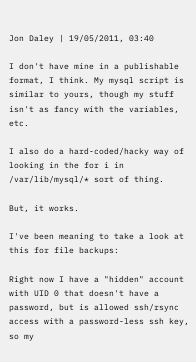Jon Daley | 19/05/2011, 03:40

I don't have mine in a publishable format, I think. My mysql script is similar to yours, though my stuff isn't as fancy with the variables, etc.

I also do a hard-coded/hacky way of looking in the for i in /var/lib/mysql/* sort of thing.

But, it works.

I've been meaning to take a look at this for file backups:

Right now I have a "hidden" account with UID 0 that doesn't have a password, but is allowed ssh/rsync access with a password-less ssh key, so my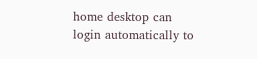home desktop can login automatically to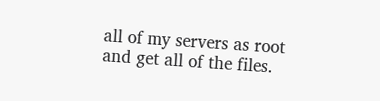all of my servers as root and get all of the files.